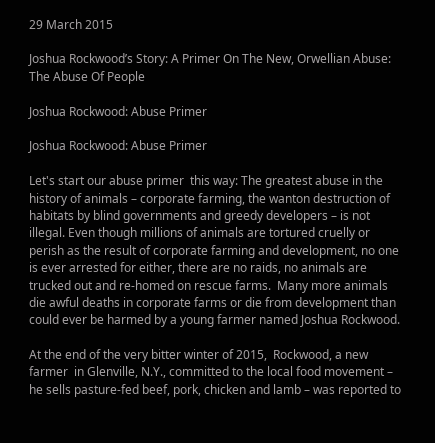29 March 2015

Joshua Rockwood’s Story: A Primer On The New, Orwellian Abuse: The Abuse Of People

Joshua Rockwood: Abuse Primer

Joshua Rockwood: Abuse Primer

Let's start our abuse primer  this way: The greatest abuse in the history of animals – corporate farming, the wanton destruction of habitats by blind governments and greedy developers – is not illegal. Even though millions of animals are tortured cruelly or perish as the result of corporate farming and development, no one is ever arrested for either, there are no raids, no animals are trucked out and re-homed on rescue farms.  Many more animals die awful deaths in corporate farms or die from development than could ever be harmed by a young farmer named Joshua Rockwood.

At the end of the very bitter winter of 2015,  Rockwood, a new farmer  in Glenville, N.Y., committed to the local food movement – he sells pasture-fed beef, pork, chicken and lamb – was reported to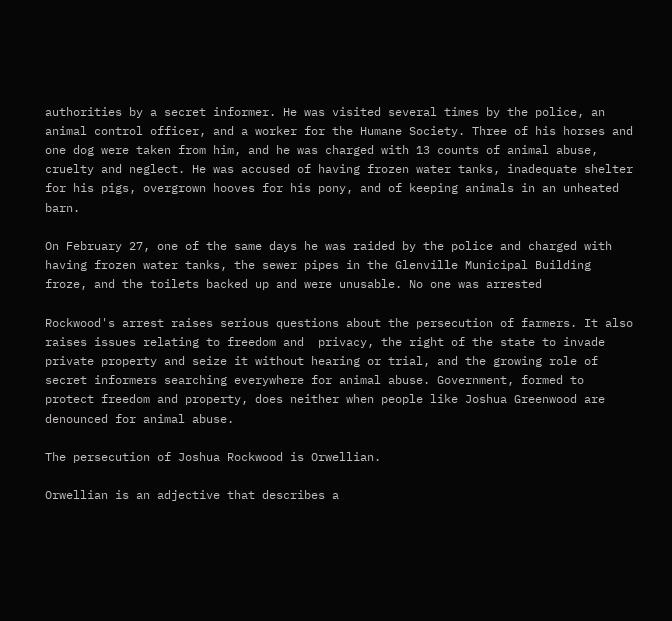authorities by a secret informer. He was visited several times by the police, an animal control officer, and a worker for the Humane Society. Three of his horses and one dog were taken from him, and he was charged with 13 counts of animal abuse, cruelty and neglect. He was accused of having frozen water tanks, inadequate shelter for his pigs, overgrown hooves for his pony, and of keeping animals in an unheated barn.

On February 27, one of the same days he was raided by the police and charged with having frozen water tanks, the sewer pipes in the Glenville Municipal Building froze, and the toilets backed up and were unusable. No one was arrested

Rockwood's arrest raises serious questions about the persecution of farmers. It also raises issues relating to freedom and  privacy, the right of the state to invade private property and seize it without hearing or trial, and the growing role of secret informers searching everywhere for animal abuse. Government, formed to protect freedom and property, does neither when people like Joshua Greenwood are denounced for animal abuse.

The persecution of Joshua Rockwood is Orwellian.

Orwellian is an adjective that describes a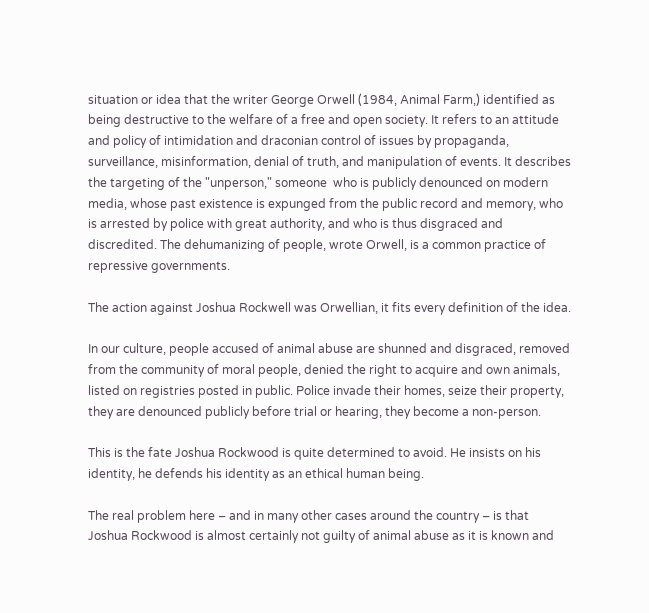situation or idea that the writer George Orwell (1984, Animal Farm,) identified as being destructive to the welfare of a free and open society. It refers to an attitude and policy of intimidation and draconian control of issues by propaganda, surveillance, misinformation, denial of truth, and manipulation of events. It describes the targeting of the "unperson," someone  who is publicly denounced on modern media, whose past existence is expunged from the public record and memory, who is arrested by police with great authority, and who is thus disgraced and discredited. The dehumanizing of people, wrote Orwell, is a common practice of repressive governments.

The action against Joshua Rockwell was Orwellian, it fits every definition of the idea.

In our culture, people accused of animal abuse are shunned and disgraced, removed from the community of moral people, denied the right to acquire and own animals, listed on registries posted in public. Police invade their homes, seize their property, they are denounced publicly before trial or hearing, they become a non-person.

This is the fate Joshua Rockwood is quite determined to avoid. He insists on his identity, he defends his identity as an ethical human being.

The real problem here – and in many other cases around the country – is that Joshua Rockwood is almost certainly not guilty of animal abuse as it is known and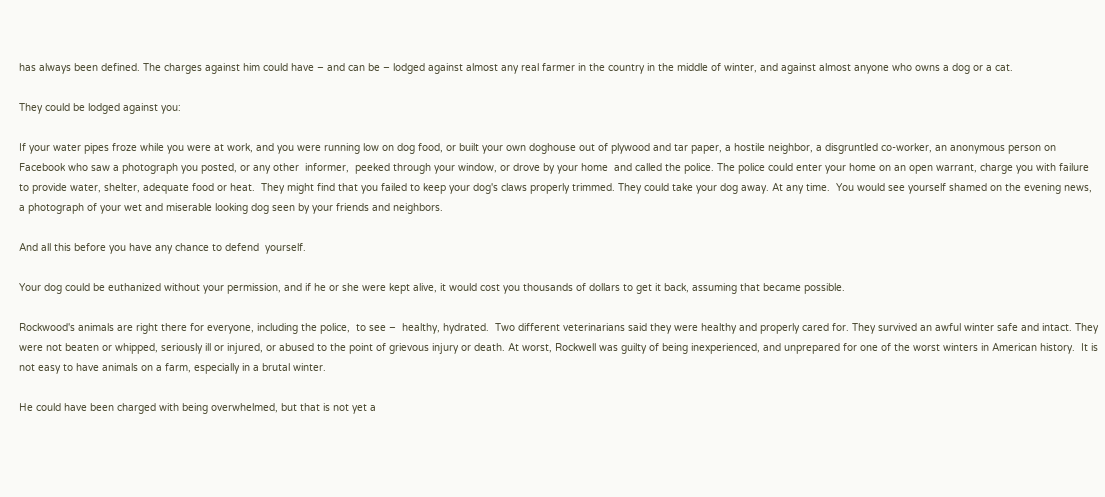has always been defined. The charges against him could have – and can be – lodged against almost any real farmer in the country in the middle of winter, and against almost anyone who owns a dog or a cat.

They could be lodged against you:

If your water pipes froze while you were at work, and you were running low on dog food, or built your own doghouse out of plywood and tar paper, a hostile neighbor, a disgruntled co-worker, an anonymous person on Facebook who saw a photograph you posted, or any other  informer,  peeked through your window, or drove by your home  and called the police. The police could enter your home on an open warrant, charge you with failure to provide water, shelter, adequate food or heat.  They might find that you failed to keep your dog's claws properly trimmed. They could take your dog away. At any time.  You would see yourself shamed on the evening news, a photograph of your wet and miserable looking dog seen by your friends and neighbors.

And all this before you have any chance to defend  yourself.

Your dog could be euthanized without your permission, and if he or she were kept alive, it would cost you thousands of dollars to get it back, assuming that became possible.

Rockwood's animals are right there for everyone, including the police,  to see –  healthy, hydrated.  Two different veterinarians said they were healthy and properly cared for. They survived an awful winter safe and intact. They were not beaten or whipped, seriously ill or injured, or abused to the point of grievous injury or death. At worst, Rockwell was guilty of being inexperienced, and unprepared for one of the worst winters in American history.  It is not easy to have animals on a farm, especially in a brutal winter.

He could have been charged with being overwhelmed, but that is not yet a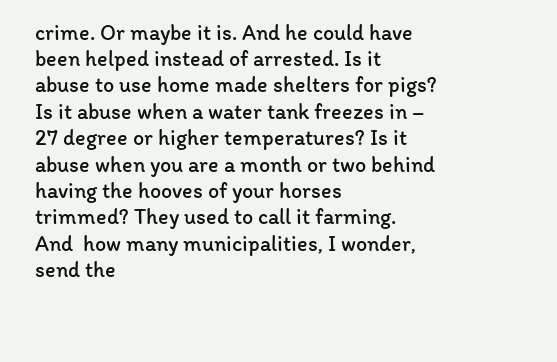crime. Or maybe it is. And he could have been helped instead of arrested. Is it abuse to use home made shelters for pigs? Is it abuse when a water tank freezes in – 27 degree or higher temperatures? Is it abuse when you are a month or two behind having the hooves of your horses trimmed? They used to call it farming. And  how many municipalities, I wonder, send the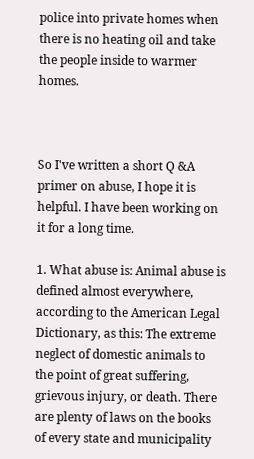police into private homes when there is no heating oil and take the people inside to warmer homes.



So I've written a short Q &A primer on abuse, I hope it is helpful. I have been working on it for a long time.

1. What abuse is: Animal abuse is defined almost everywhere, according to the American Legal Dictionary, as this: The extreme neglect of domestic animals to the point of great suffering, grievous injury, or death. There are plenty of laws on the books of every state and municipality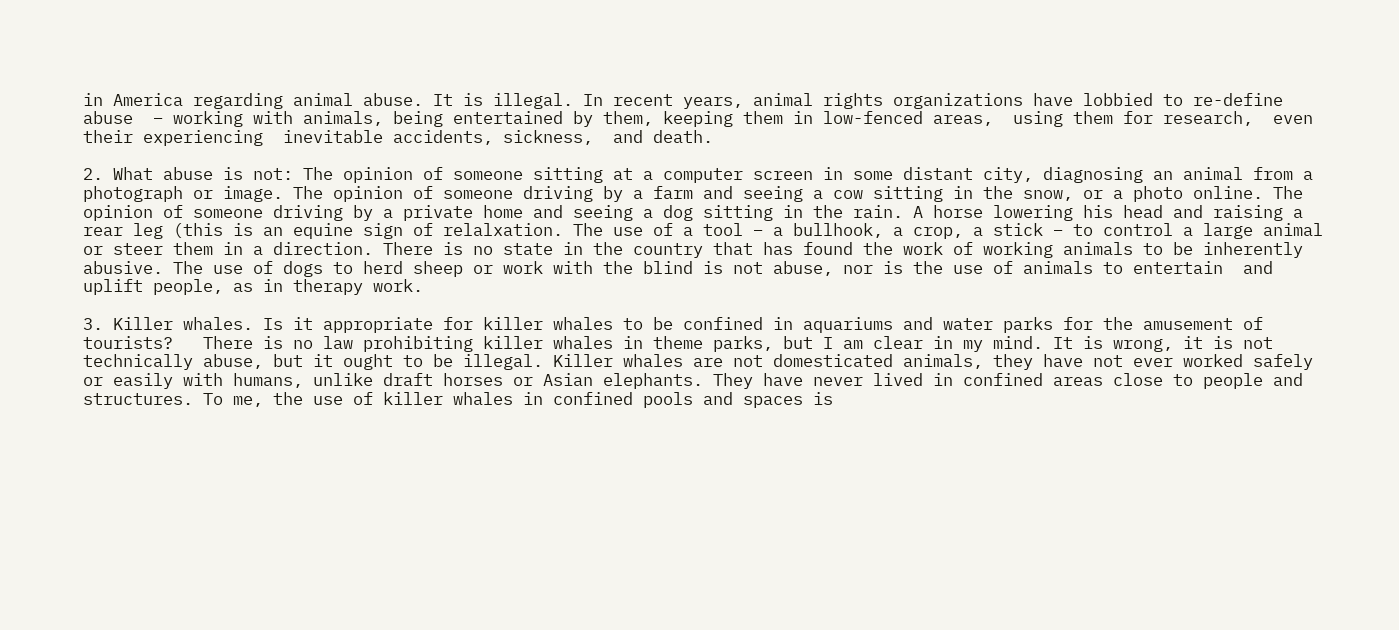in America regarding animal abuse. It is illegal. In recent years, animal rights organizations have lobbied to re-define abuse  – working with animals, being entertained by them, keeping them in low-fenced areas,  using them for research,  even their experiencing  inevitable accidents, sickness,  and death.

2. What abuse is not: The opinion of someone sitting at a computer screen in some distant city, diagnosing an animal from a photograph or image. The opinion of someone driving by a farm and seeing a cow sitting in the snow, or a photo online. The opinion of someone driving by a private home and seeing a dog sitting in the rain. A horse lowering his head and raising a rear leg (this is an equine sign of relalxation. The use of a tool – a bullhook, a crop, a stick – to control a large animal or steer them in a direction. There is no state in the country that has found the work of working animals to be inherently abusive. The use of dogs to herd sheep or work with the blind is not abuse, nor is the use of animals to entertain  and uplift people, as in therapy work.

3. Killer whales. Is it appropriate for killer whales to be confined in aquariums and water parks for the amusement of tourists?   There is no law prohibiting killer whales in theme parks, but I am clear in my mind. It is wrong, it is not technically abuse, but it ought to be illegal. Killer whales are not domesticated animals, they have not ever worked safely or easily with humans, unlike draft horses or Asian elephants. They have never lived in confined areas close to people and structures. To me, the use of killer whales in confined pools and spaces is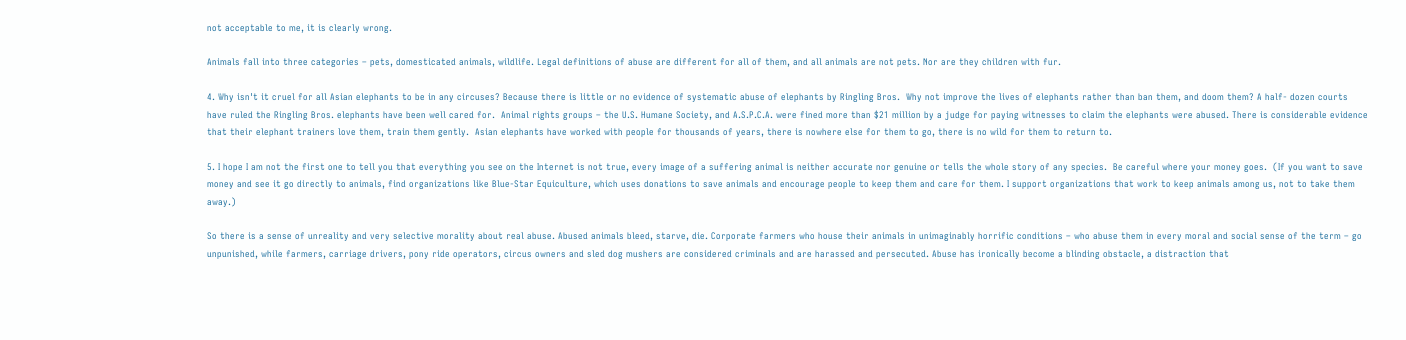not acceptable to me, it is clearly wrong.

Animals fall into three categories – pets, domesticated animals, wildlife. Legal definitions of abuse are different for all of them, and all animals are not pets. Nor are they children with fur.

4. Why isn't it cruel for all Asian elephants to be in any circuses? Because there is little or no evidence of systematic abuse of elephants by Ringling Bros.  Why not improve the lives of elephants rather than ban them, and doom them? A half- dozen courts have ruled the Ringling Bros. elephants have been well cared for.  Animal rights groups – the U.S. Humane Society, and A.S.P.C.A. were fined more than $21 million by a judge for paying witnesses to claim the elephants were abused. There is considerable evidence that their elephant trainers love them, train them gently.  Asian elephants have worked with people for thousands of years, there is nowhere else for them to go, there is no wild for them to return to.

5. I hope I am not the first one to tell you that everything you see on the Internet is not true, every image of a suffering animal is neither accurate nor genuine or tells the whole story of any species.  Be careful where your money goes.  (If you want to save money and see it go directly to animals, find organizations like Blue-Star Equiculture, which uses donations to save animals and encourage people to keep them and care for them. I support organizations that work to keep animals among us, not to take them away.)

So there is a sense of unreality and very selective morality about real abuse. Abused animals bleed, starve, die. Corporate farmers who house their animals in unimaginably horrific conditions – who abuse them in every moral and social sense of the term – go unpunished, while farmers, carriage drivers, pony ride operators, circus owners and sled dog mushers are considered criminals and are harassed and persecuted. Abuse has ironically become a blinding obstacle, a distraction that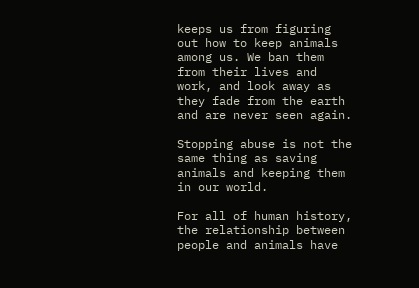keeps us from figuring out how to keep animals among us. We ban them from their lives and work, and look away as they fade from the earth and are never seen again.

Stopping abuse is not the same thing as saving animals and keeping them in our world.

For all of human history, the relationship between people and animals have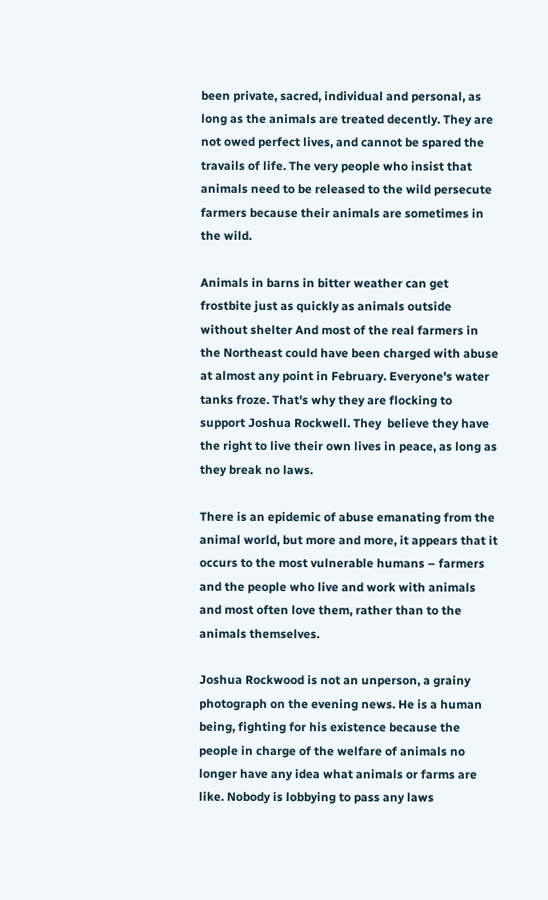been private, sacred, individual and personal, as long as the animals are treated decently. They are not owed perfect lives, and cannot be spared the travails of life. The very people who insist that animals need to be released to the wild persecute farmers because their animals are sometimes in the wild.

Animals in barns in bitter weather can get frostbite just as quickly as animals outside without shelter And most of the real farmers in the Northeast could have been charged with abuse at almost any point in February. Everyone's water tanks froze. That's why they are flocking to support Joshua Rockwell. They  believe they have the right to live their own lives in peace, as long as they break no laws.

There is an epidemic of abuse emanating from the animal world, but more and more, it appears that it occurs to the most vulnerable humans – farmers and the people who live and work with animals and most often love them, rather than to the animals themselves.

Joshua Rockwood is not an unperson, a grainy photograph on the evening news. He is a human being, fighting for his existence because the people in charge of the welfare of animals no longer have any idea what animals or farms are like. Nobody is lobbying to pass any laws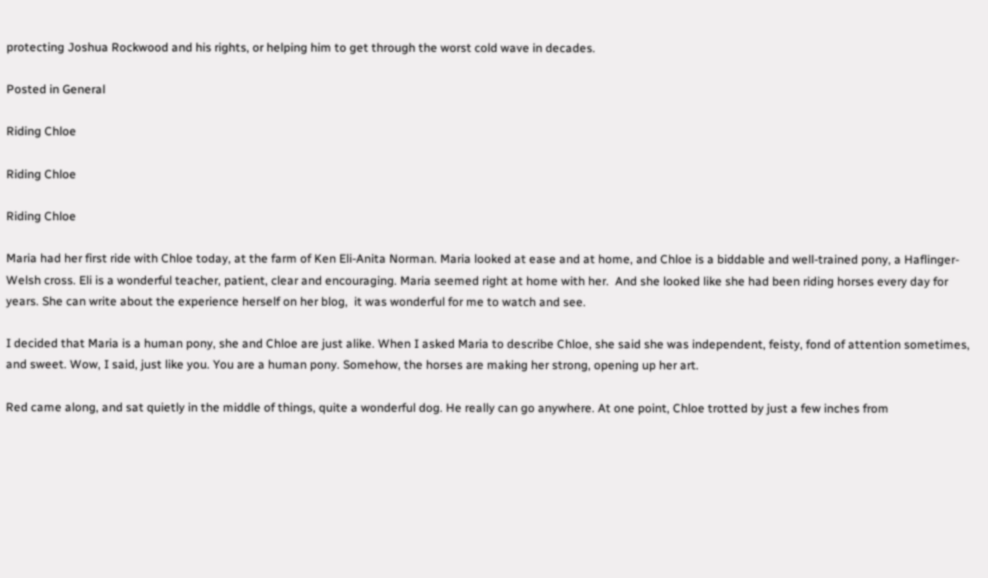protecting Joshua Rockwood and his rights, or helping him to get through the worst cold wave in decades.

Posted in General

Riding Chloe

Riding Chloe

Riding Chloe

Maria had her first ride with Chloe today, at the farm of Ken Eli-Anita Norman. Maria looked at ease and at home, and Chloe is a biddable and well-trained pony, a Haflinger-Welsh cross. Eli is a wonderful teacher, patient, clear and encouraging. Maria seemed right at home with her.  And she looked like she had been riding horses every day for years. She can write about the experience herself on her blog,  it was wonderful for me to watch and see.

I decided that Maria is a human pony, she and Chloe are just alike. When I asked Maria to describe Chloe, she said she was independent, feisty, fond of attention sometimes, and sweet. Wow, I said, just like you. You are a human pony. Somehow, the horses are making her strong, opening up her art.

Red came along, and sat quietly in the middle of things, quite a wonderful dog. He really can go anywhere. At one point, Chloe trotted by just a few inches from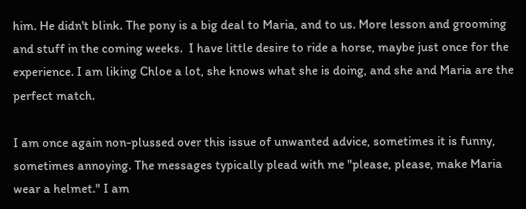him. He didn't blink. The pony is a big deal to Maria, and to us. More lesson and grooming and stuff in the coming weeks.  I have little desire to ride a horse, maybe just once for the experience. I am liking Chloe a lot, she knows what she is doing, and she and Maria are the perfect match.

I am once again non-plussed over this issue of unwanted advice, sometimes it is funny, sometimes annoying. The messages typically plead with me "please, please, make Maria wear a helmet." I am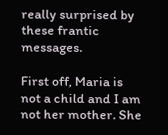really surprised by these frantic messages.

First off, Maria is not a child and I am not her mother. She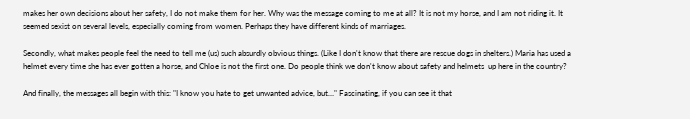makes her own decisions about her safety, I do not make them for her. Why was the message coming to me at all? It is not my horse, and I am not riding it. It seemed sexist on several levels, especially coming from women. Perhaps they have different kinds of marriages.

Secondly, what makes people feel the need to tell me (us) such absurdly obvious things. (Like I don't know that there are rescue dogs in shelters.) Maria has used a helmet every time she has ever gotten a horse, and Chloe is not the first one. Do people think we don't know about safety and helmets  up here in the country?

And finally, the messages all begin with this: "I know you hate to get unwanted advice, but…" Fascinating, if you can see it that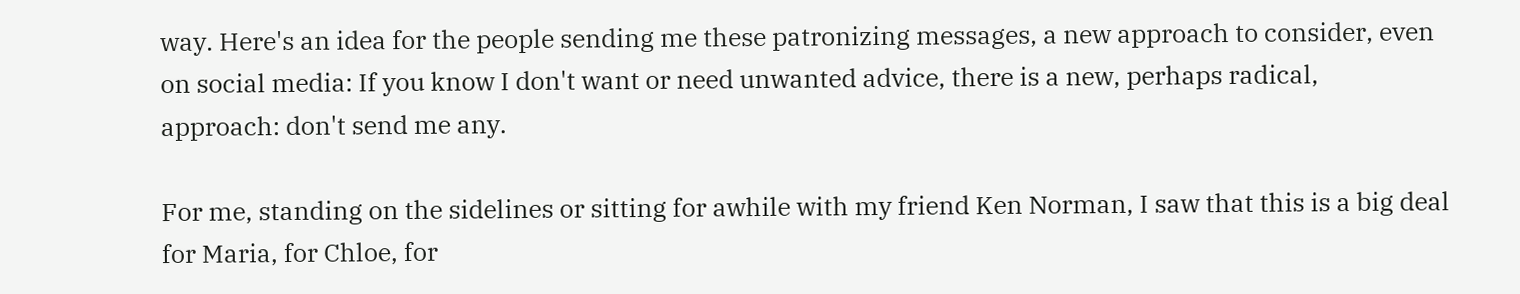way. Here's an idea for the people sending me these patronizing messages, a new approach to consider, even on social media: If you know I don't want or need unwanted advice, there is a new, perhaps radical,  approach: don't send me any.

For me, standing on the sidelines or sitting for awhile with my friend Ken Norman, I saw that this is a big deal for Maria, for Chloe, for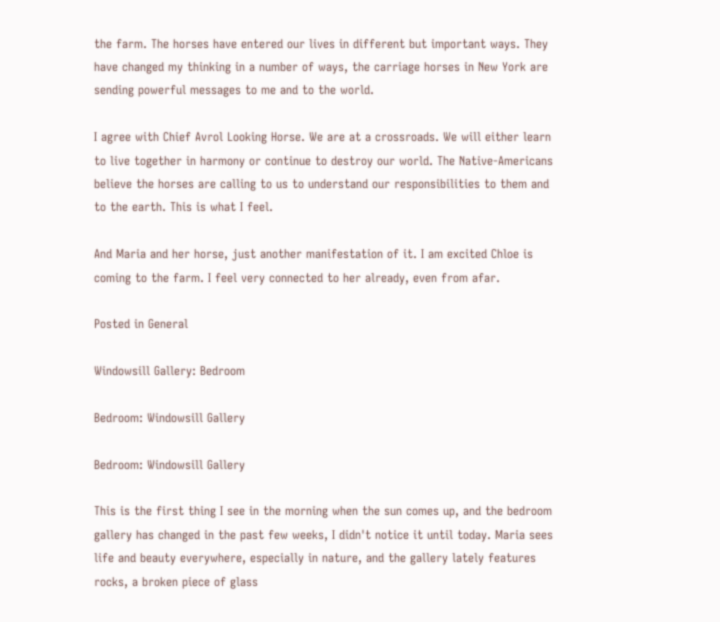the farm. The horses have entered our lives in different but important ways. They have changed my thinking in a number of ways, the carriage horses in New York are sending powerful messages to me and to the world.

I agree with Chief Avrol Looking Horse. We are at a crossroads. We will either learn to live together in harmony or continue to destroy our world. The Native-Americans believe the horses are calling to us to understand our responsibilities to them and to the earth. This is what I feel.

And Maria and her horse, just another manifestation of it. I am excited Chloe is coming to the farm. I feel very connected to her already, even from afar.

Posted in General

Windowsill Gallery: Bedroom

Bedroom: Windowsill Gallery

Bedroom: Windowsill Gallery

This is the first thing I see in the morning when the sun comes up, and the bedroom gallery has changed in the past few weeks, I didn't notice it until today. Maria sees life and beauty everywhere, especially in nature, and the gallery lately features rocks, a broken piece of glass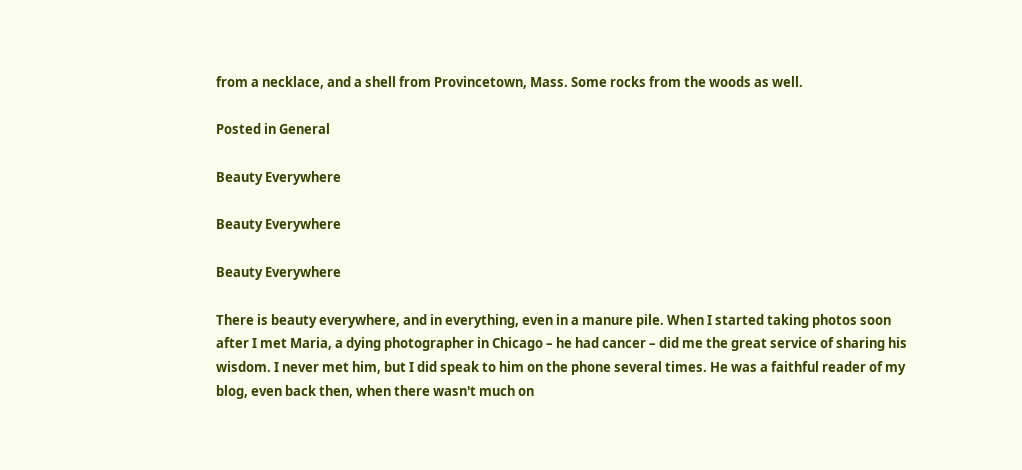from a necklace, and a shell from Provincetown, Mass. Some rocks from the woods as well.

Posted in General

Beauty Everywhere

Beauty Everywhere

Beauty Everywhere

There is beauty everywhere, and in everything, even in a manure pile. When I started taking photos soon after I met Maria, a dying photographer in Chicago – he had cancer – did me the great service of sharing his wisdom. I never met him, but I did speak to him on the phone several times. He was a faithful reader of my blog, even back then, when there wasn't much on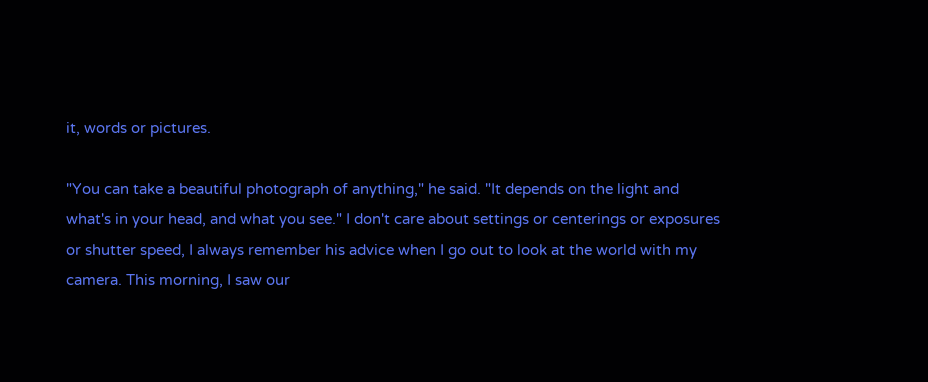it, words or pictures.

"You can take a beautiful photograph of anything," he said. "It depends on the light and what's in your head, and what you see." I don't care about settings or centerings or exposures or shutter speed, I always remember his advice when I go out to look at the world with my camera. This morning, I saw our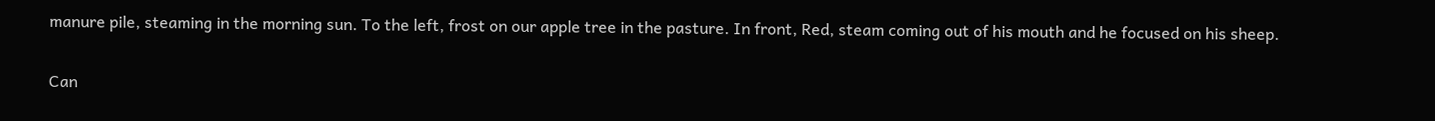manure pile, steaming in the morning sun. To the left, frost on our apple tree in the pasture. In front, Red, steam coming out of his mouth and he focused on his sheep.

Can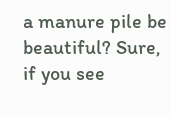a manure pile be beautiful? Sure, if you see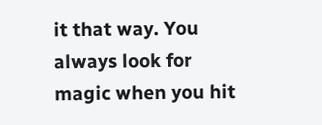it that way. You always look for magic when you hit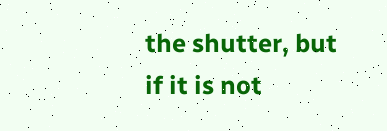the shutter, but if it is not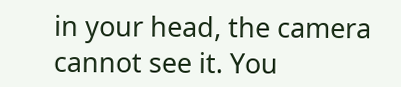in your head, the camera cannot see it. You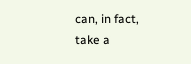can, in fact, take a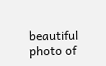beautiful photo of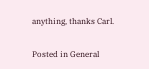anything, thanks Carl.

Posted in General